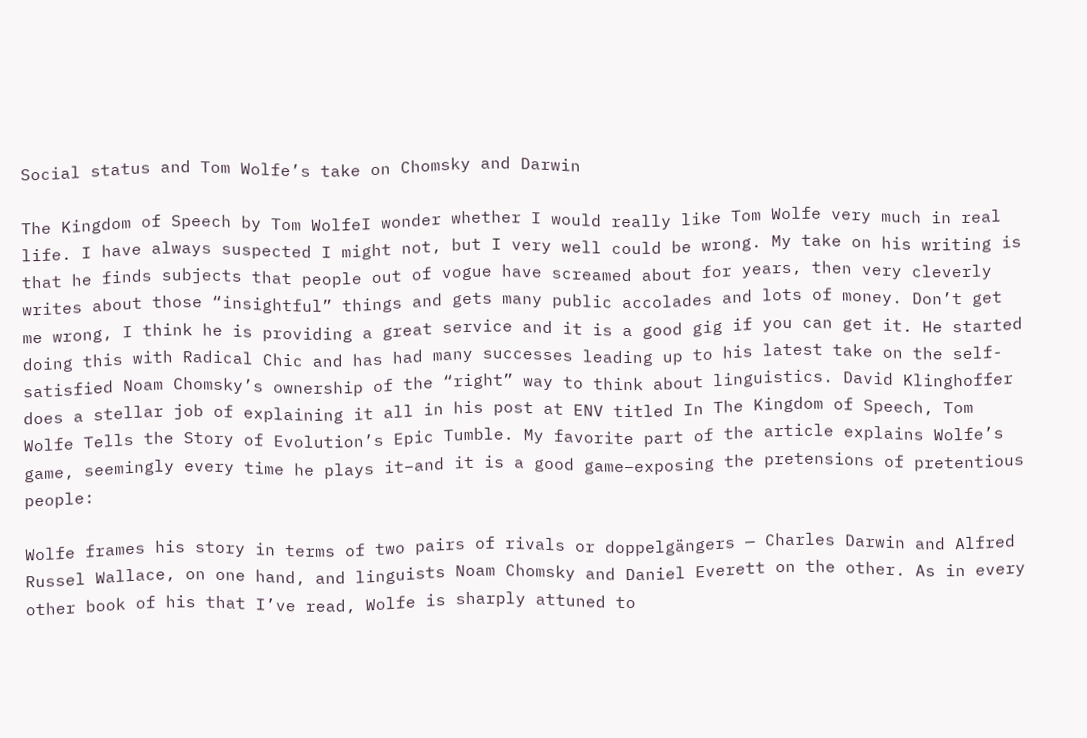Social status and Tom Wolfe’s take on Chomsky and Darwin

The Kingdom of Speech by Tom WolfeI wonder whether I would really like Tom Wolfe very much in real life. I have always suspected I might not, but I very well could be wrong. My take on his writing is that he finds subjects that people out of vogue have screamed about for years, then very cleverly writes about those “insightful” things and gets many public accolades and lots of money. Don’t get me wrong, I think he is providing a great service and it is a good gig if you can get it. He started doing this with Radical Chic and has had many successes leading up to his latest take on the self-satisfied Noam Chomsky’s ownership of the “right” way to think about linguistics. David Klinghoffer does a stellar job of explaining it all in his post at ENV titled In The Kingdom of Speech, Tom Wolfe Tells the Story of Evolution’s Epic Tumble. My favorite part of the article explains Wolfe’s game, seemingly every time he plays it–and it is a good game–exposing the pretensions of pretentious people:

Wolfe frames his story in terms of two pairs of rivals or doppelgängers — Charles Darwin and Alfred Russel Wallace, on one hand, and linguists Noam Chomsky and Daniel Everett on the other. As in every other book of his that I’ve read, Wolfe is sharply attuned to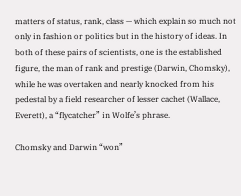matters of status, rank, class — which explain so much not only in fashion or politics but in the history of ideas. In both of these pairs of scientists, one is the established figure, the man of rank and prestige (Darwin, Chomsky), while he was overtaken and nearly knocked from his pedestal by a field researcher of lesser cachet (Wallace, Everett), a “flycatcher” in Wolfe’s phrase.

Chomsky and Darwin “won”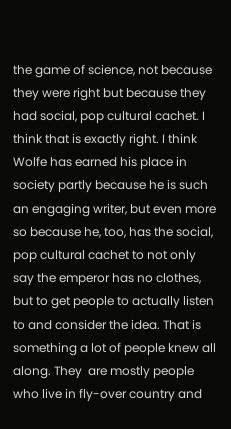the game of science, not because they were right but because they had social, pop cultural cachet. I think that is exactly right. I think Wolfe has earned his place in society partly because he is such an engaging writer, but even more so because he, too, has the social, pop cultural cachet to not only say the emperor has no clothes, but to get people to actually listen to and consider the idea. That is something a lot of people knew all along. They  are mostly people who live in fly-over country and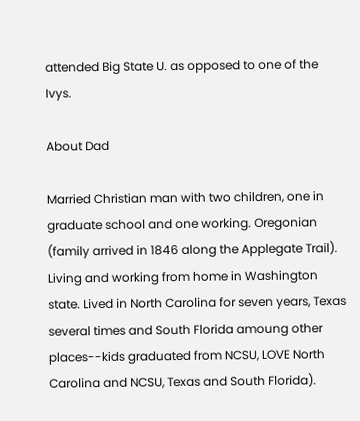attended Big State U. as opposed to one of the Ivys.

About Dad

Married Christian man with two children, one in graduate school and one working. Oregonian (family arrived in 1846 along the Applegate Trail). Living and working from home in Washington state. Lived in North Carolina for seven years, Texas several times and South Florida amoung other places--kids graduated from NCSU, LOVE North Carolina and NCSU, Texas and South Florida).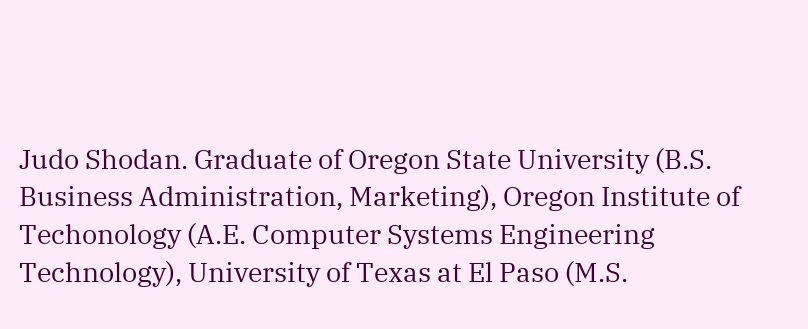Judo Shodan. Graduate of Oregon State University (B.S. Business Administration, Marketing), Oregon Institute of Techonology (A.E. Computer Systems Engineering Technology), University of Texas at El Paso (M.S.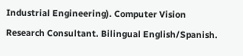Industrial Engineering). Computer Vision Research Consultant. Bilingual English/Spanish.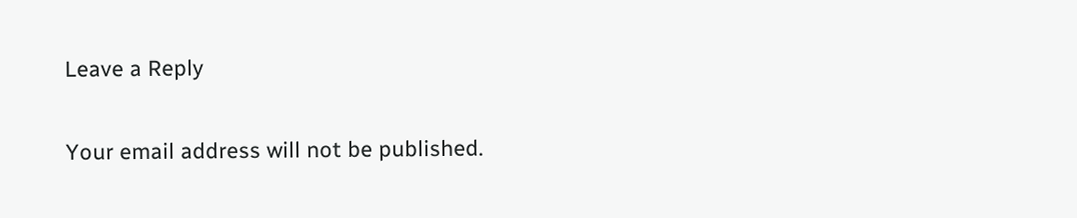Leave a Reply

Your email address will not be published.